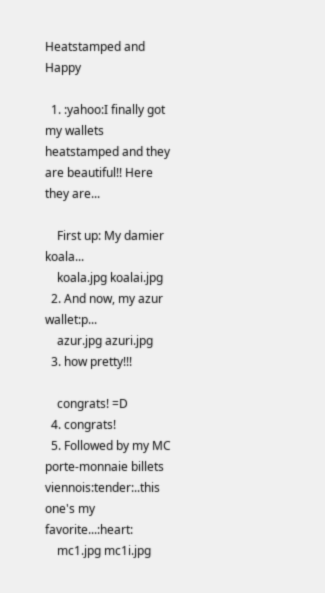Heatstamped and Happy

  1. :yahoo:I finally got my wallets heatstamped and they are beautiful!! Here they are...

    First up: My damier koala...
    koala.jpg koalai.jpg
  2. And now, my azur wallet:p...
    azur.jpg azuri.jpg
  3. how pretty!!!

    congrats! =D
  4. congrats!
  5. Followed by my MC porte-monnaie billets viennois:tender:..this one's my favorite...:heart:
    mc1.jpg mc1i.jpg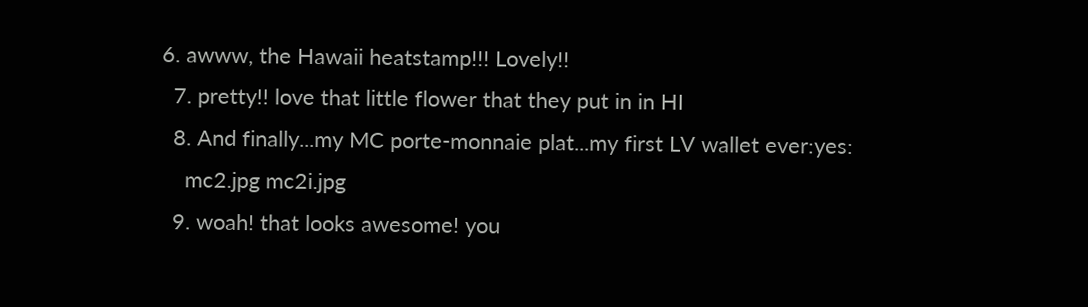6. awww, the Hawaii heatstamp!!! Lovely!!
  7. pretty!! love that little flower that they put in in HI
  8. And finally...my MC porte-monnaie plat...my first LV wallet ever:yes:
    mc2.jpg mc2i.jpg
  9. woah! that looks awesome! you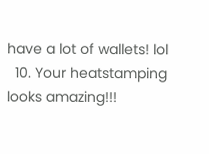have a lot of wallets! lol
  10. Your heatstamping looks amazing!!!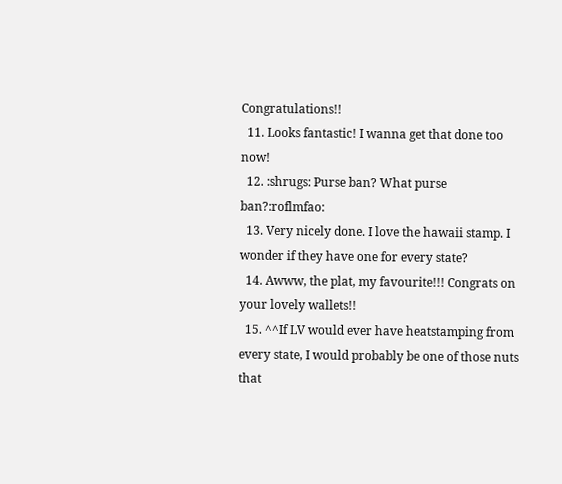Congratulations!!
  11. Looks fantastic! I wanna get that done too now!
  12. :shrugs: Purse ban? What purse ban?:roflmfao:
  13. Very nicely done. I love the hawaii stamp. I wonder if they have one for every state?
  14. Awww, the plat, my favourite!!! Congrats on your lovely wallets!!
  15. ^^If LV would ever have heatstamping from every state, I would probably be one of those nuts that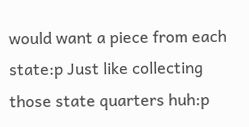would want a piece from each state:p Just like collecting those state quarters huh:p